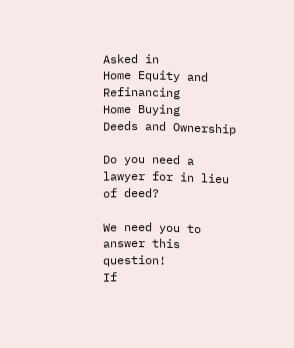Asked in
Home Equity and Refinancing
Home Buying
Deeds and Ownership

Do you need a lawyer for in lieu of deed?

We need you to answer this question!
If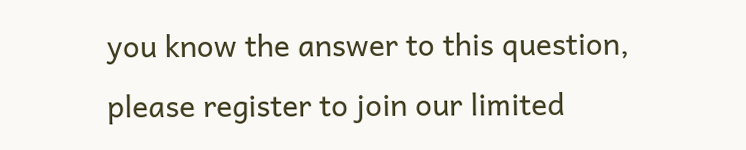you know the answer to this question, please register to join our limited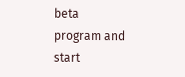beta program and start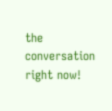the conversation right now!